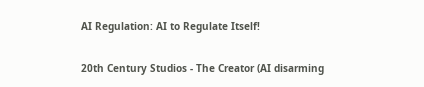AI Regulation: AI to Regulate Itself!

20th Century Studios - The Creator (AI disarming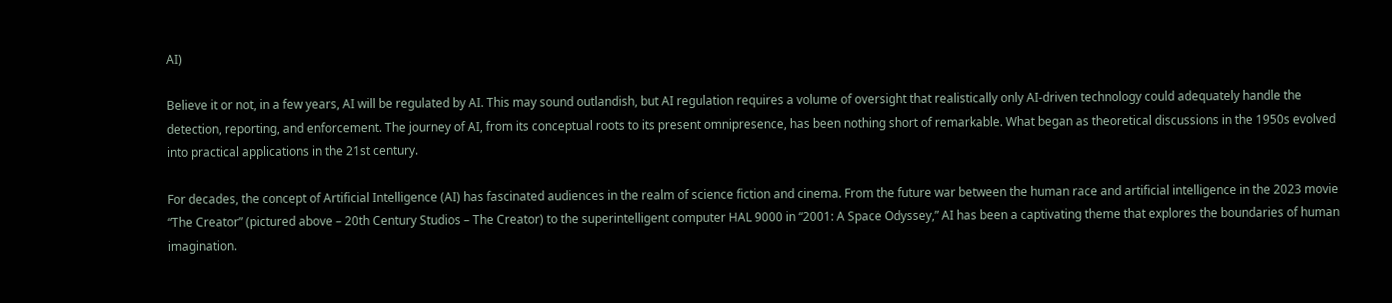AI)

Believe it or not, in a few years, AI will be regulated by AI. This may sound outlandish, but AI regulation requires a volume of oversight that realistically only AI-driven technology could adequately handle the detection, reporting, and enforcement. The journey of AI, from its conceptual roots to its present omnipresence, has been nothing short of remarkable. What began as theoretical discussions in the 1950s evolved into practical applications in the 21st century.

For decades, the concept of Artificial Intelligence (AI) has fascinated audiences in the realm of science fiction and cinema. From the future war between the human race and artificial intelligence in the 2023 movie “The Creator” (pictured above – 20th Century Studios – The Creator) to the superintelligent computer HAL 9000 in “2001: A Space Odyssey,” AI has been a captivating theme that explores the boundaries of human imagination.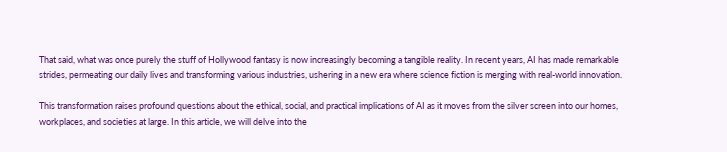That said, what was once purely the stuff of Hollywood fantasy is now increasingly becoming a tangible reality. In recent years, AI has made remarkable strides, permeating our daily lives and transforming various industries, ushering in a new era where science fiction is merging with real-world innovation.

This transformation raises profound questions about the ethical, social, and practical implications of AI as it moves from the silver screen into our homes, workplaces, and societies at large. In this article, we will delve into the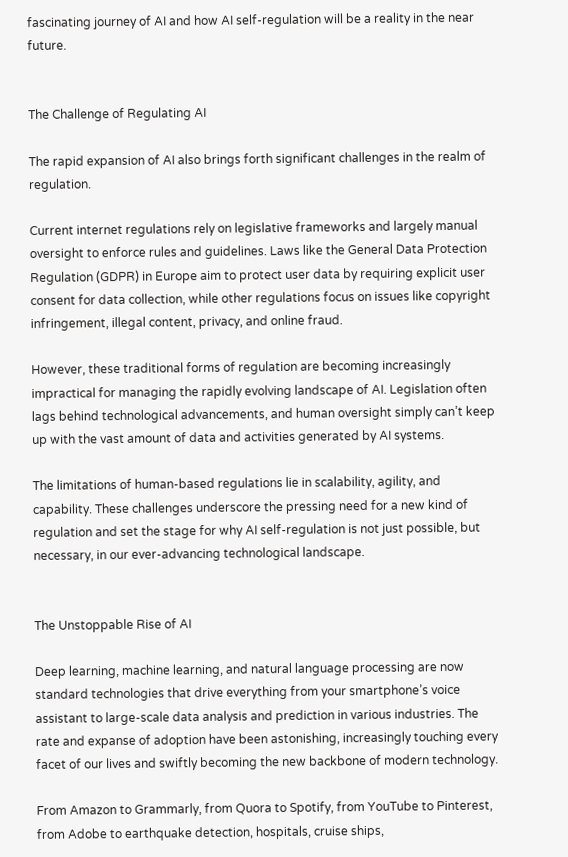fascinating journey of AI and how AI self-regulation will be a reality in the near future.


The Challenge of Regulating AI

The rapid expansion of AI also brings forth significant challenges in the realm of regulation.

Current internet regulations rely on legislative frameworks and largely manual oversight to enforce rules and guidelines. Laws like the General Data Protection Regulation (GDPR) in Europe aim to protect user data by requiring explicit user consent for data collection, while other regulations focus on issues like copyright infringement, illegal content, privacy, and online fraud.

However, these traditional forms of regulation are becoming increasingly impractical for managing the rapidly evolving landscape of AI. Legislation often lags behind technological advancements, and human oversight simply can’t keep up with the vast amount of data and activities generated by AI systems.

The limitations of human-based regulations lie in scalability, agility, and capability. These challenges underscore the pressing need for a new kind of regulation and set the stage for why AI self-regulation is not just possible, but necessary, in our ever-advancing technological landscape.


The Unstoppable Rise of AI

Deep learning, machine learning, and natural language processing are now standard technologies that drive everything from your smartphone’s voice assistant to large-scale data analysis and prediction in various industries. The rate and expanse of adoption have been astonishing, increasingly touching every facet of our lives and swiftly becoming the new backbone of modern technology.

From Amazon to Grammarly, from Quora to Spotify, from YouTube to Pinterest, from Adobe to earthquake detection, hospitals, cruise ships,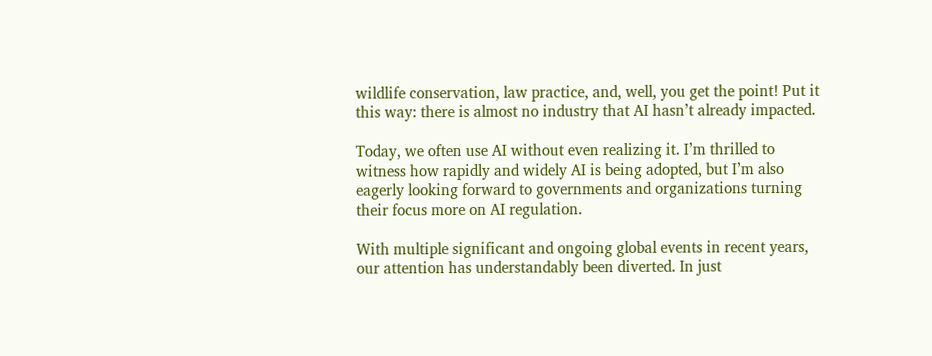wildlife conservation, law practice, and, well, you get the point! Put it this way: there is almost no industry that AI hasn’t already impacted.

Today, we often use AI without even realizing it. I’m thrilled to witness how rapidly and widely AI is being adopted, but I’m also eagerly looking forward to governments and organizations turning their focus more on AI regulation.

With multiple significant and ongoing global events in recent years, our attention has understandably been diverted. In just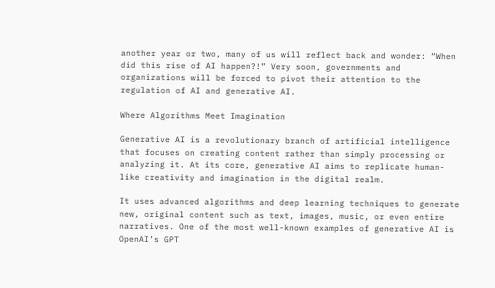another year or two, many of us will reflect back and wonder: “When did this rise of AI happen?!” Very soon, governments and organizations will be forced to pivot their attention to the regulation of AI and generative AI.

Where Algorithms Meet Imagination

Generative AI is a revolutionary branch of artificial intelligence that focuses on creating content rather than simply processing or analyzing it. At its core, generative AI aims to replicate human-like creativity and imagination in the digital realm.

It uses advanced algorithms and deep learning techniques to generate new, original content such as text, images, music, or even entire narratives. One of the most well-known examples of generative AI is OpenAI’s GPT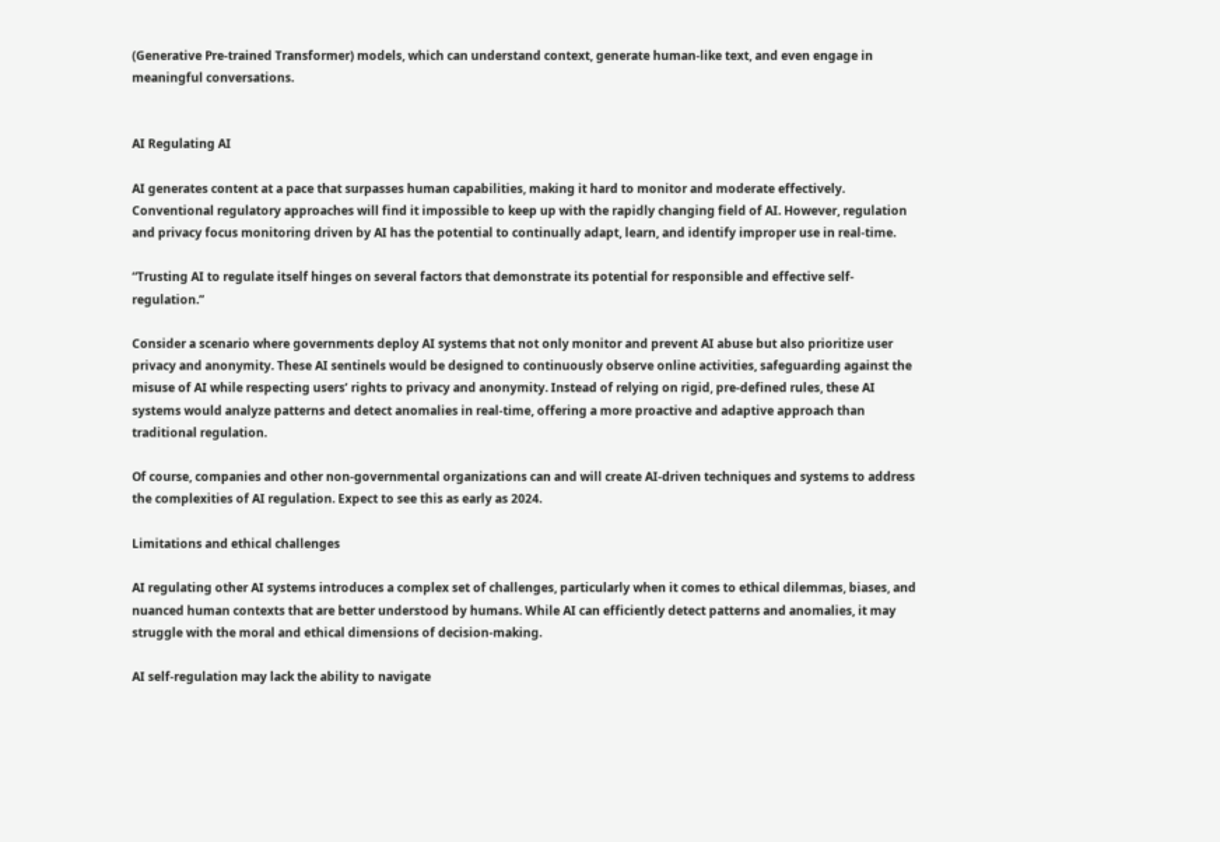(Generative Pre-trained Transformer) models, which can understand context, generate human-like text, and even engage in meaningful conversations.


AI Regulating AI

AI generates content at a pace that surpasses human capabilities, making it hard to monitor and moderate effectively. Conventional regulatory approaches will find it impossible to keep up with the rapidly changing field of AI. However, regulation and privacy focus monitoring driven by AI has the potential to continually adapt, learn, and identify improper use in real-time.

“Trusting AI to regulate itself hinges on several factors that demonstrate its potential for responsible and effective self-regulation.”

Consider a scenario where governments deploy AI systems that not only monitor and prevent AI abuse but also prioritize user privacy and anonymity. These AI sentinels would be designed to continuously observe online activities, safeguarding against the misuse of AI while respecting users’ rights to privacy and anonymity. Instead of relying on rigid, pre-defined rules, these AI systems would analyze patterns and detect anomalies in real-time, offering a more proactive and adaptive approach than traditional regulation.

Of course, companies and other non-governmental organizations can and will create AI-driven techniques and systems to address the complexities of AI regulation. Expect to see this as early as 2024.

Limitations and ethical challenges

AI regulating other AI systems introduces a complex set of challenges, particularly when it comes to ethical dilemmas, biases, and nuanced human contexts that are better understood by humans. While AI can efficiently detect patterns and anomalies, it may struggle with the moral and ethical dimensions of decision-making.

AI self-regulation may lack the ability to navigate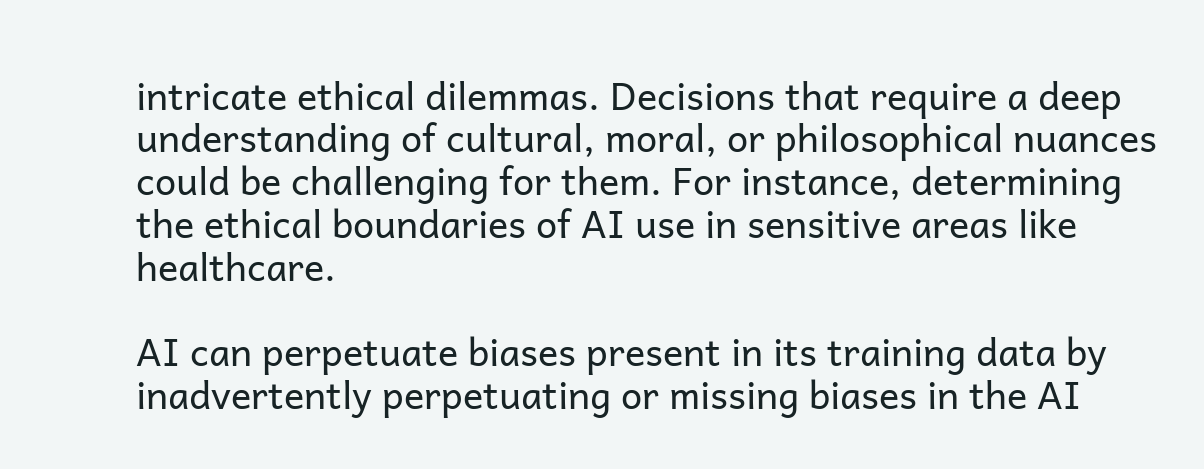intricate ethical dilemmas. Decisions that require a deep understanding of cultural, moral, or philosophical nuances could be challenging for them. For instance, determining the ethical boundaries of AI use in sensitive areas like healthcare.

AI can perpetuate biases present in its training data by inadvertently perpetuating or missing biases in the AI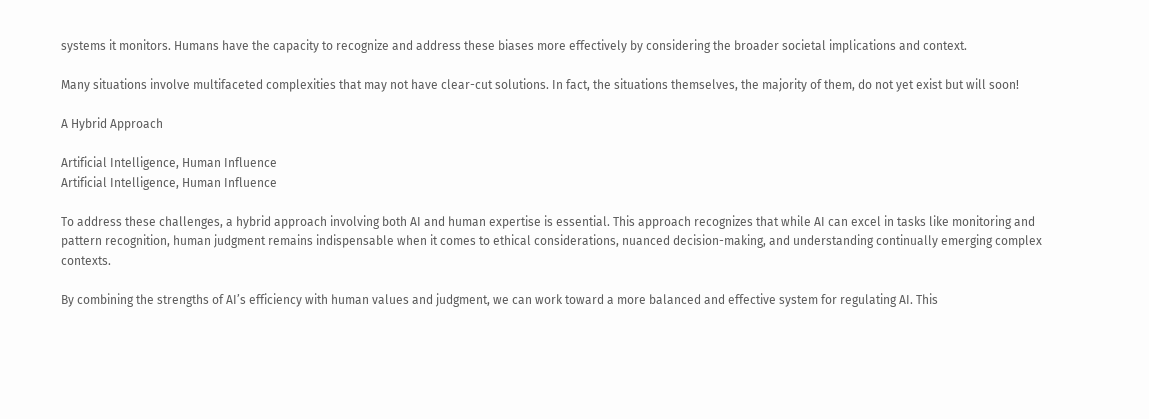systems it monitors. Humans have the capacity to recognize and address these biases more effectively by considering the broader societal implications and context.

Many situations involve multifaceted complexities that may not have clear-cut solutions. In fact, the situations themselves, the majority of them, do not yet exist but will soon!

A Hybrid Approach

Artificial Intelligence, Human Influence
Artificial Intelligence, Human Influence

To address these challenges, a hybrid approach involving both AI and human expertise is essential. This approach recognizes that while AI can excel in tasks like monitoring and pattern recognition, human judgment remains indispensable when it comes to ethical considerations, nuanced decision-making, and understanding continually emerging complex contexts.

By combining the strengths of AI’s efficiency with human values and judgment, we can work toward a more balanced and effective system for regulating AI. This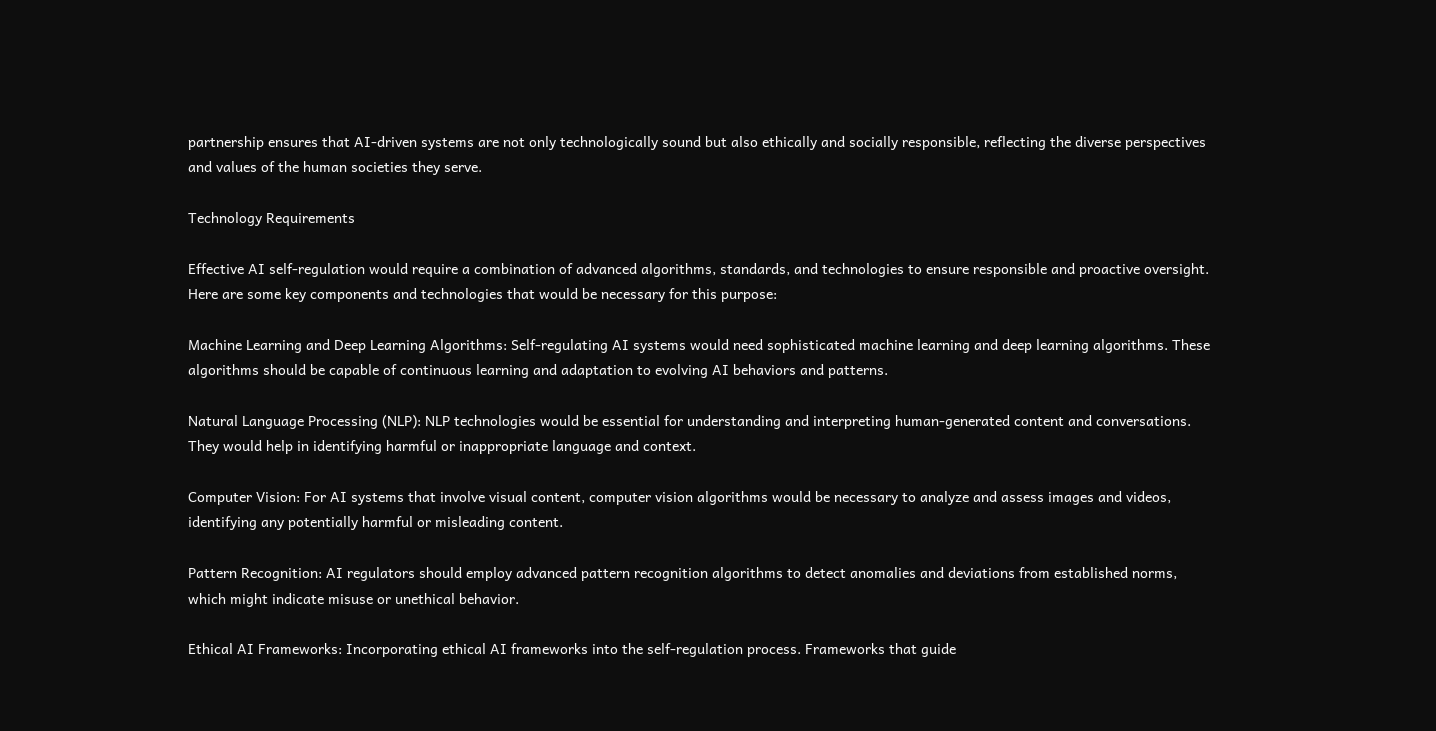partnership ensures that AI-driven systems are not only technologically sound but also ethically and socially responsible, reflecting the diverse perspectives and values of the human societies they serve.

Technology Requirements

Effective AI self-regulation would require a combination of advanced algorithms, standards, and technologies to ensure responsible and proactive oversight. Here are some key components and technologies that would be necessary for this purpose:

Machine Learning and Deep Learning Algorithms: Self-regulating AI systems would need sophisticated machine learning and deep learning algorithms. These algorithms should be capable of continuous learning and adaptation to evolving AI behaviors and patterns.

Natural Language Processing (NLP): NLP technologies would be essential for understanding and interpreting human-generated content and conversations. They would help in identifying harmful or inappropriate language and context.

Computer Vision: For AI systems that involve visual content, computer vision algorithms would be necessary to analyze and assess images and videos, identifying any potentially harmful or misleading content.

Pattern Recognition: AI regulators should employ advanced pattern recognition algorithms to detect anomalies and deviations from established norms, which might indicate misuse or unethical behavior.

Ethical AI Frameworks: Incorporating ethical AI frameworks into the self-regulation process. Frameworks that guide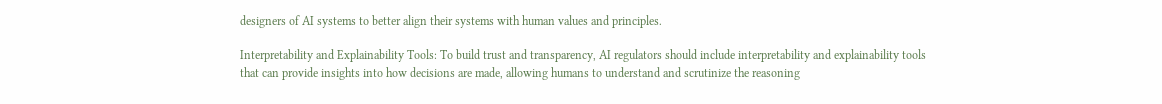designers of AI systems to better align their systems with human values and principles.

Interpretability and Explainability Tools: To build trust and transparency, AI regulators should include interpretability and explainability tools that can provide insights into how decisions are made, allowing humans to understand and scrutinize the reasoning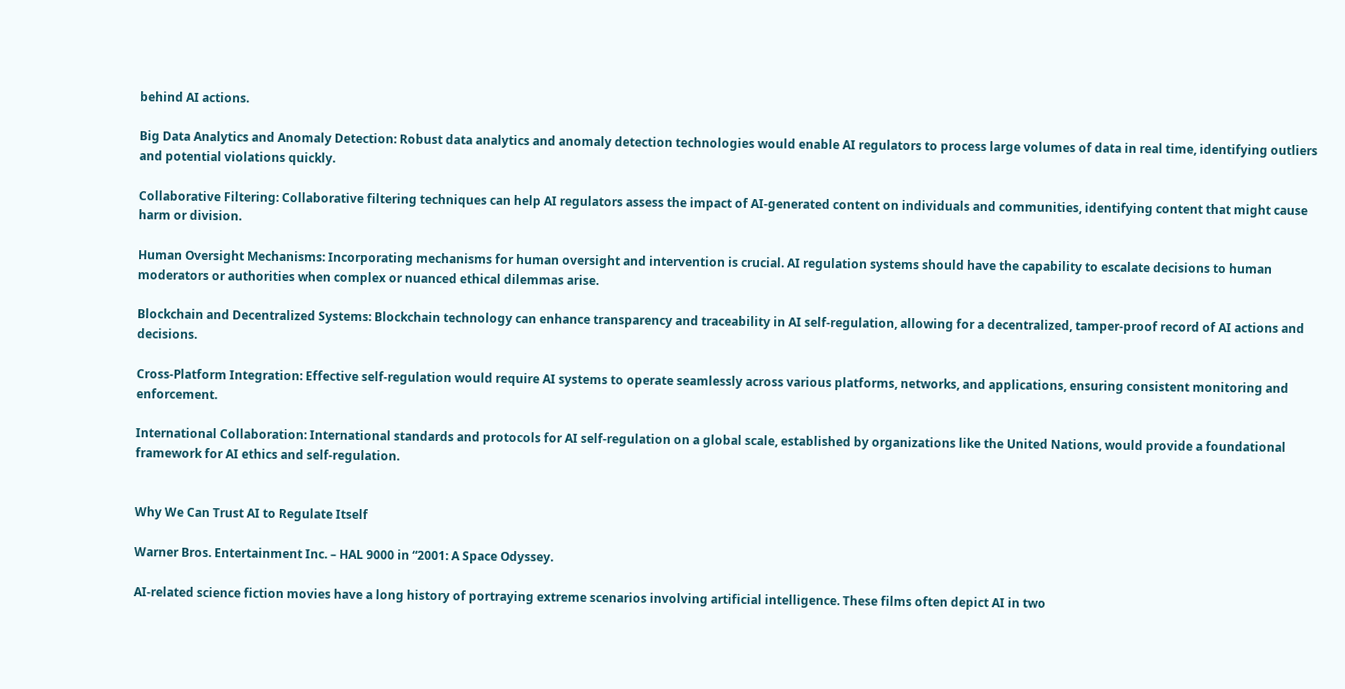behind AI actions.

Big Data Analytics and Anomaly Detection: Robust data analytics and anomaly detection technologies would enable AI regulators to process large volumes of data in real time, identifying outliers and potential violations quickly.

Collaborative Filtering: Collaborative filtering techniques can help AI regulators assess the impact of AI-generated content on individuals and communities, identifying content that might cause harm or division.

Human Oversight Mechanisms: Incorporating mechanisms for human oversight and intervention is crucial. AI regulation systems should have the capability to escalate decisions to human moderators or authorities when complex or nuanced ethical dilemmas arise.

Blockchain and Decentralized Systems: Blockchain technology can enhance transparency and traceability in AI self-regulation, allowing for a decentralized, tamper-proof record of AI actions and decisions.

Cross-Platform Integration: Effective self-regulation would require AI systems to operate seamlessly across various platforms, networks, and applications, ensuring consistent monitoring and enforcement.

International Collaboration: International standards and protocols for AI self-regulation on a global scale, established by organizations like the United Nations, would provide a foundational framework for AI ethics and self-regulation.


Why We Can Trust AI to Regulate Itself

Warner Bros. Entertainment Inc. – HAL 9000 in “2001: A Space Odyssey.

AI-related science fiction movies have a long history of portraying extreme scenarios involving artificial intelligence. These films often depict AI in two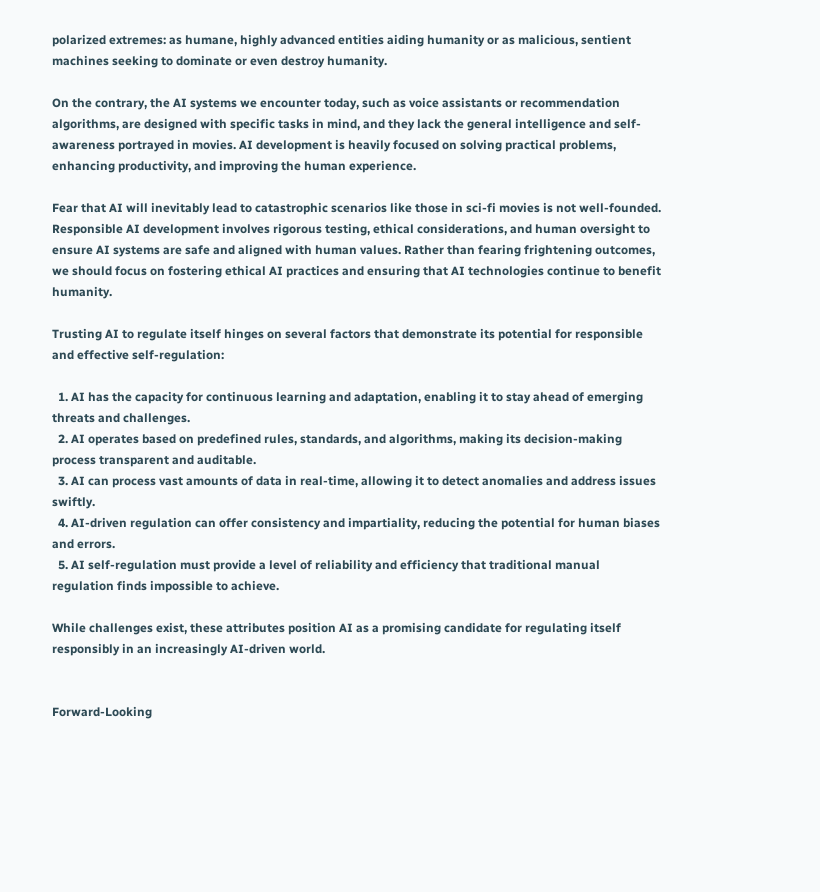polarized extremes: as humane, highly advanced entities aiding humanity or as malicious, sentient machines seeking to dominate or even destroy humanity.

On the contrary, the AI systems we encounter today, such as voice assistants or recommendation algorithms, are designed with specific tasks in mind, and they lack the general intelligence and self-awareness portrayed in movies. AI development is heavily focused on solving practical problems, enhancing productivity, and improving the human experience.

Fear that AI will inevitably lead to catastrophic scenarios like those in sci-fi movies is not well-founded. Responsible AI development involves rigorous testing, ethical considerations, and human oversight to ensure AI systems are safe and aligned with human values. Rather than fearing frightening outcomes, we should focus on fostering ethical AI practices and ensuring that AI technologies continue to benefit humanity.

Trusting AI to regulate itself hinges on several factors that demonstrate its potential for responsible and effective self-regulation:

  1. AI has the capacity for continuous learning and adaptation, enabling it to stay ahead of emerging threats and challenges.
  2. AI operates based on predefined rules, standards, and algorithms, making its decision-making process transparent and auditable.
  3. AI can process vast amounts of data in real-time, allowing it to detect anomalies and address issues swiftly.
  4. AI-driven regulation can offer consistency and impartiality, reducing the potential for human biases and errors.
  5. AI self-regulation must provide a level of reliability and efficiency that traditional manual regulation finds impossible to achieve.

While challenges exist, these attributes position AI as a promising candidate for regulating itself responsibly in an increasingly AI-driven world.


Forward-Looking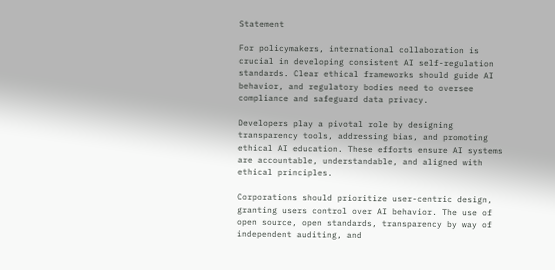Statement

For policymakers, international collaboration is crucial in developing consistent AI self-regulation standards. Clear ethical frameworks should guide AI behavior, and regulatory bodies need to oversee compliance and safeguard data privacy.

Developers play a pivotal role by designing transparency tools, addressing bias, and promoting ethical AI education. These efforts ensure AI systems are accountable, understandable, and aligned with ethical principles.

Corporations should prioritize user-centric design, granting users control over AI behavior. The use of open source, open standards, transparency by way of independent auditing, and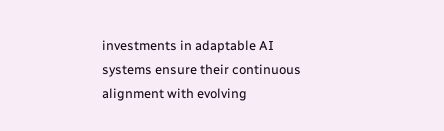investments in adaptable AI systems ensure their continuous alignment with evolving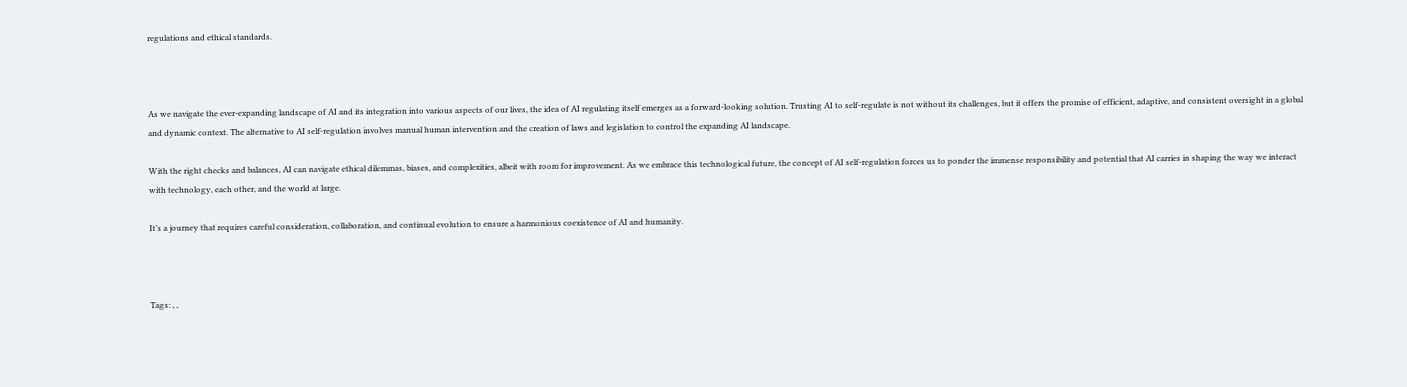regulations and ethical standards.



As we navigate the ever-expanding landscape of AI and its integration into various aspects of our lives, the idea of AI regulating itself emerges as a forward-looking solution. Trusting AI to self-regulate is not without its challenges, but it offers the promise of efficient, adaptive, and consistent oversight in a global and dynamic context. The alternative to AI self-regulation involves manual human intervention and the creation of laws and legislation to control the expanding AI landscape.

With the right checks and balances, AI can navigate ethical dilemmas, biases, and complexities, albeit with room for improvement. As we embrace this technological future, the concept of AI self-regulation forces us to ponder the immense responsibility and potential that AI carries in shaping the way we interact with technology, each other, and the world at large.

It’s a journey that requires careful consideration, collaboration, and continual evolution to ensure a harmonious coexistence of AI and humanity.



Tags: , ,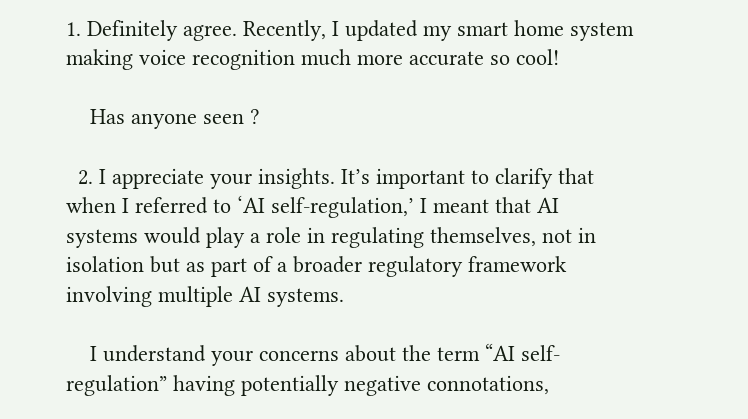1. Definitely agree. Recently, I updated my smart home system making voice recognition much more accurate so cool!

    Has anyone seen ?

  2. I appreciate your insights. It’s important to clarify that when I referred to ‘AI self-regulation,’ I meant that AI systems would play a role in regulating themselves, not in isolation but as part of a broader regulatory framework involving multiple AI systems.

    I understand your concerns about the term “AI self-regulation” having potentially negative connotations,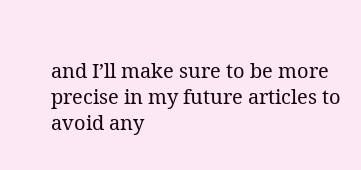and I’ll make sure to be more precise in my future articles to avoid any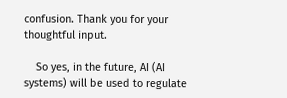confusion. Thank you for your thoughtful input.

    So yes, in the future, AI (AI systems) will be used to regulate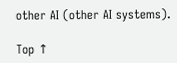other AI (other AI systems).

Top ↑